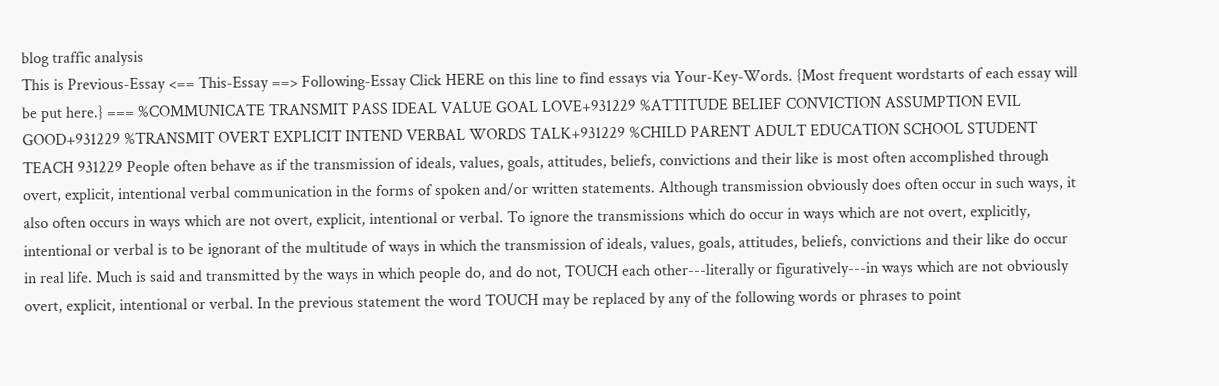blog traffic analysis
This is Previous-Essay <== This-Essay ==> Following-Essay Click HERE on this line to find essays via Your-Key-Words. {Most frequent wordstarts of each essay will be put here.} === %COMMUNICATE TRANSMIT PASS IDEAL VALUE GOAL LOVE+931229 %ATTITUDE BELIEF CONVICTION ASSUMPTION EVIL GOOD+931229 %TRANSMIT OVERT EXPLICIT INTEND VERBAL WORDS TALK+931229 %CHILD PARENT ADULT EDUCATION SCHOOL STUDENT TEACH 931229 People often behave as if the transmission of ideals, values, goals, attitudes, beliefs, convictions and their like is most often accomplished through overt, explicit, intentional verbal communication in the forms of spoken and/or written statements. Although transmission obviously does often occur in such ways, it also often occurs in ways which are not overt, explicit, intentional or verbal. To ignore the transmissions which do occur in ways which are not overt, explicitly, intentional or verbal is to be ignorant of the multitude of ways in which the transmission of ideals, values, goals, attitudes, beliefs, convictions and their like do occur in real life. Much is said and transmitted by the ways in which people do, and do not, TOUCH each other---literally or figuratively---in ways which are not obviously overt, explicit, intentional or verbal. In the previous statement the word TOUCH may be replaced by any of the following words or phrases to point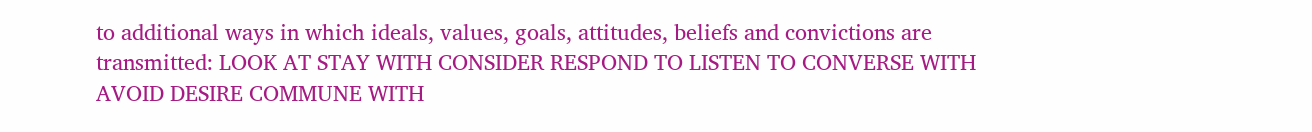to additional ways in which ideals, values, goals, attitudes, beliefs and convictions are transmitted: LOOK AT STAY WITH CONSIDER RESPOND TO LISTEN TO CONVERSE WITH AVOID DESIRE COMMUNE WITH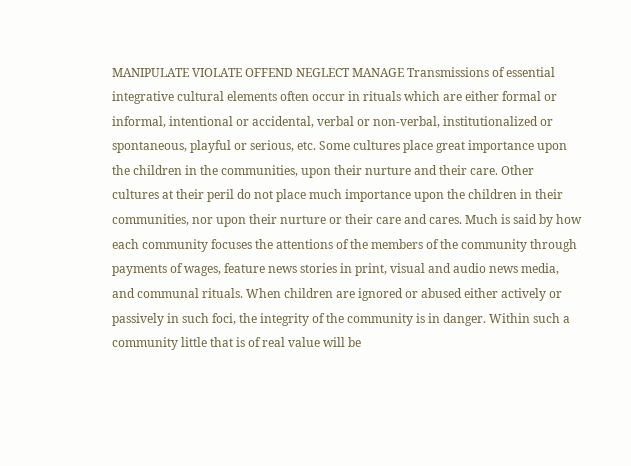MANIPULATE VIOLATE OFFEND NEGLECT MANAGE Transmissions of essential integrative cultural elements often occur in rituals which are either formal or informal, intentional or accidental, verbal or non-verbal, institutionalized or spontaneous, playful or serious, etc. Some cultures place great importance upon the children in the communities, upon their nurture and their care. Other cultures at their peril do not place much importance upon the children in their communities, nor upon their nurture or their care and cares. Much is said by how each community focuses the attentions of the members of the community through payments of wages, feature news stories in print, visual and audio news media, and communal rituals. When children are ignored or abused either actively or passively in such foci, the integrity of the community is in danger. Within such a community little that is of real value will be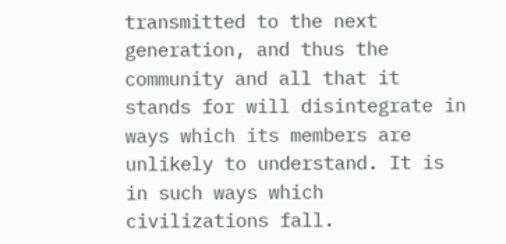transmitted to the next generation, and thus the community and all that it stands for will disintegrate in ways which its members are unlikely to understand. It is in such ways which civilizations fall.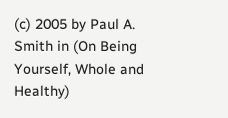(c) 2005 by Paul A. Smith in (On Being Yourself, Whole and Healthy)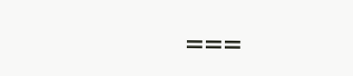===